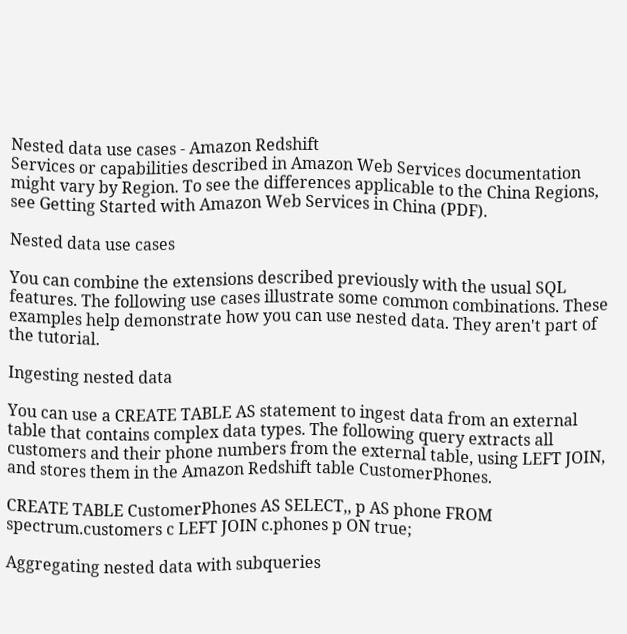Nested data use cases - Amazon Redshift
Services or capabilities described in Amazon Web Services documentation might vary by Region. To see the differences applicable to the China Regions, see Getting Started with Amazon Web Services in China (PDF).

Nested data use cases

You can combine the extensions described previously with the usual SQL features. The following use cases illustrate some common combinations. These examples help demonstrate how you can use nested data. They aren't part of the tutorial.

Ingesting nested data

You can use a CREATE TABLE AS statement to ingest data from an external table that contains complex data types. The following query extracts all customers and their phone numbers from the external table, using LEFT JOIN, and stores them in the Amazon Redshift table CustomerPhones.

CREATE TABLE CustomerPhones AS SELECT,, p AS phone FROM spectrum.customers c LEFT JOIN c.phones p ON true;

Aggregating nested data with subqueries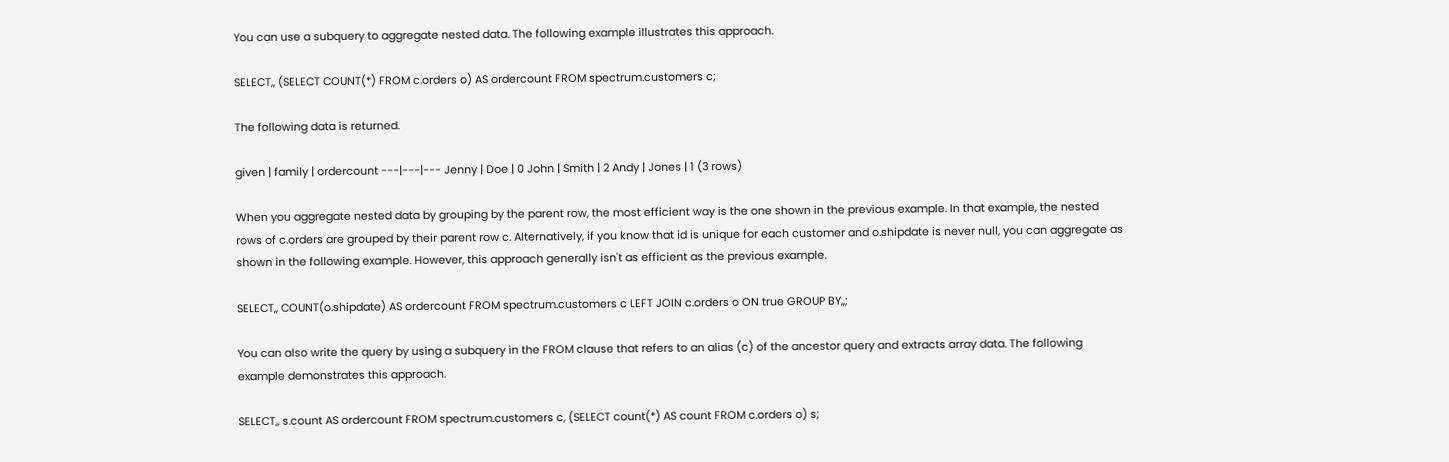You can use a subquery to aggregate nested data. The following example illustrates this approach.

SELECT,, (SELECT COUNT(*) FROM c.orders o) AS ordercount FROM spectrum.customers c;

The following data is returned.

given | family | ordercount ---|---|--- Jenny | Doe | 0 John | Smith | 2 Andy | Jones | 1 (3 rows)

When you aggregate nested data by grouping by the parent row, the most efficient way is the one shown in the previous example. In that example, the nested rows of c.orders are grouped by their parent row c. Alternatively, if you know that id is unique for each customer and o.shipdate is never null, you can aggregate as shown in the following example. However, this approach generally isn't as efficient as the previous example.

SELECT,, COUNT(o.shipdate) AS ordercount FROM spectrum.customers c LEFT JOIN c.orders o ON true GROUP BY,,;

You can also write the query by using a subquery in the FROM clause that refers to an alias (c) of the ancestor query and extracts array data. The following example demonstrates this approach.

SELECT,, s.count AS ordercount FROM spectrum.customers c, (SELECT count(*) AS count FROM c.orders o) s;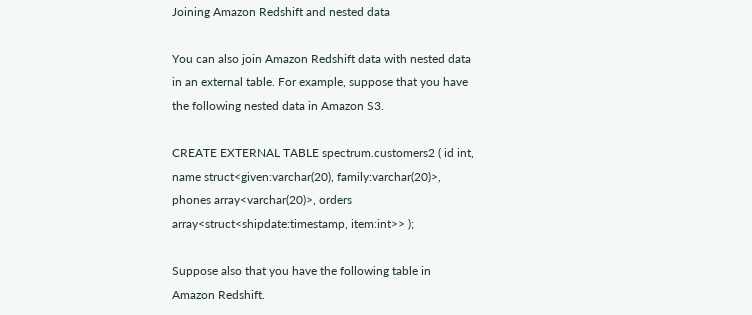Joining Amazon Redshift and nested data

You can also join Amazon Redshift data with nested data in an external table. For example, suppose that you have the following nested data in Amazon S3.

CREATE EXTERNAL TABLE spectrum.customers2 ( id int, name struct<given:varchar(20), family:varchar(20)>, phones array<varchar(20)>, orders array<struct<shipdate:timestamp, item:int>> );

Suppose also that you have the following table in Amazon Redshift.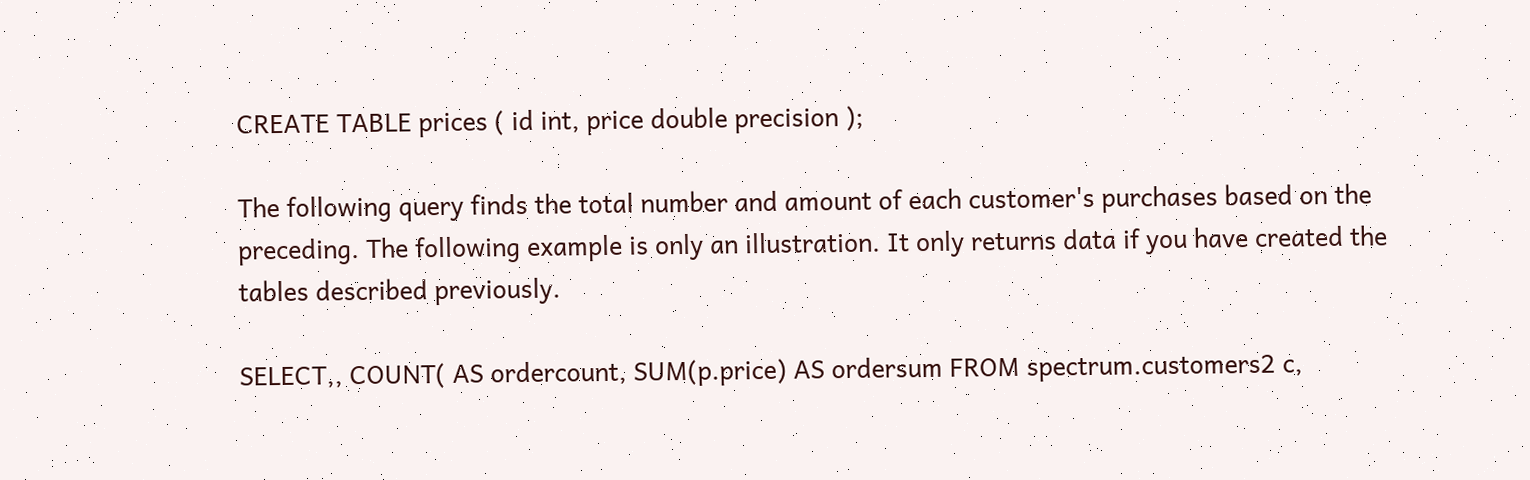CREATE TABLE prices ( id int, price double precision );

The following query finds the total number and amount of each customer's purchases based on the preceding. The following example is only an illustration. It only returns data if you have created the tables described previously.

SELECT,, COUNT( AS ordercount, SUM(p.price) AS ordersum FROM spectrum.customers2 c,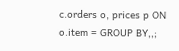c.orders o, prices p ON o.item = GROUP BY,,;